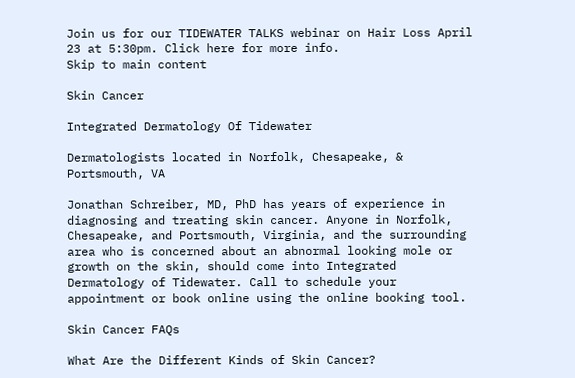Join us for our TIDEWATER TALKS webinar on Hair Loss April 23 at 5:30pm. Click here for more info.
Skip to main content

Skin Cancer

Integrated Dermatology Of Tidewater

Dermatologists located in Norfolk, Chesapeake, & Portsmouth, VA

Jonathan Schreiber, MD, PhD has years of experience in diagnosing and treating skin cancer. Anyone in Norfolk, Chesapeake, and Portsmouth, Virginia, and the surrounding area who is concerned about an abnormal looking mole or growth on the skin, should come into Integrated Dermatology of Tidewater. Call to schedule your appointment or book online using the online booking tool.

Skin Cancer FAQs

What Are the Different Kinds of Skin Cancer?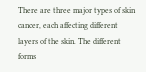There are three major types of skin cancer, each affecting different layers of the skin. The different forms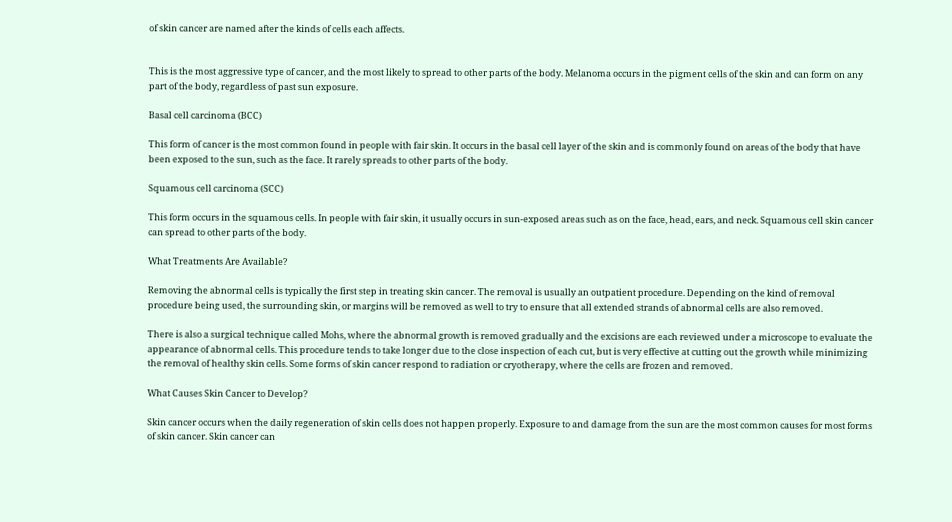of skin cancer are named after the kinds of cells each affects.


This is the most aggressive type of cancer, and the most likely to spread to other parts of the body. Melanoma occurs in the pigment cells of the skin and can form on any part of the body, regardless of past sun exposure.

Basal cell carcinoma (BCC)

This form of cancer is the most common found in people with fair skin. It occurs in the basal cell layer of the skin and is commonly found on areas of the body that have been exposed to the sun, such as the face. It rarely spreads to other parts of the body.

Squamous cell carcinoma (SCC)

This form occurs in the squamous cells. In people with fair skin, it usually occurs in sun-exposed areas such as on the face, head, ears, and neck. Squamous cell skin cancer can spread to other parts of the body.

What Treatments Are Available?

Removing the abnormal cells is typically the first step in treating skin cancer. The removal is usually an outpatient procedure. Depending on the kind of removal procedure being used, the surrounding skin, or margins will be removed as well to try to ensure that all extended strands of abnormal cells are also removed.

There is also a surgical technique called Mohs, where the abnormal growth is removed gradually and the excisions are each reviewed under a microscope to evaluate the appearance of abnormal cells. This procedure tends to take longer due to the close inspection of each cut, but is very effective at cutting out the growth while minimizing the removal of healthy skin cells. Some forms of skin cancer respond to radiation or cryotherapy, where the cells are frozen and removed.

What Causes Skin Cancer to Develop?

Skin cancer occurs when the daily regeneration of skin cells does not happen properly. Exposure to and damage from the sun are the most common causes for most forms of skin cancer. Skin cancer can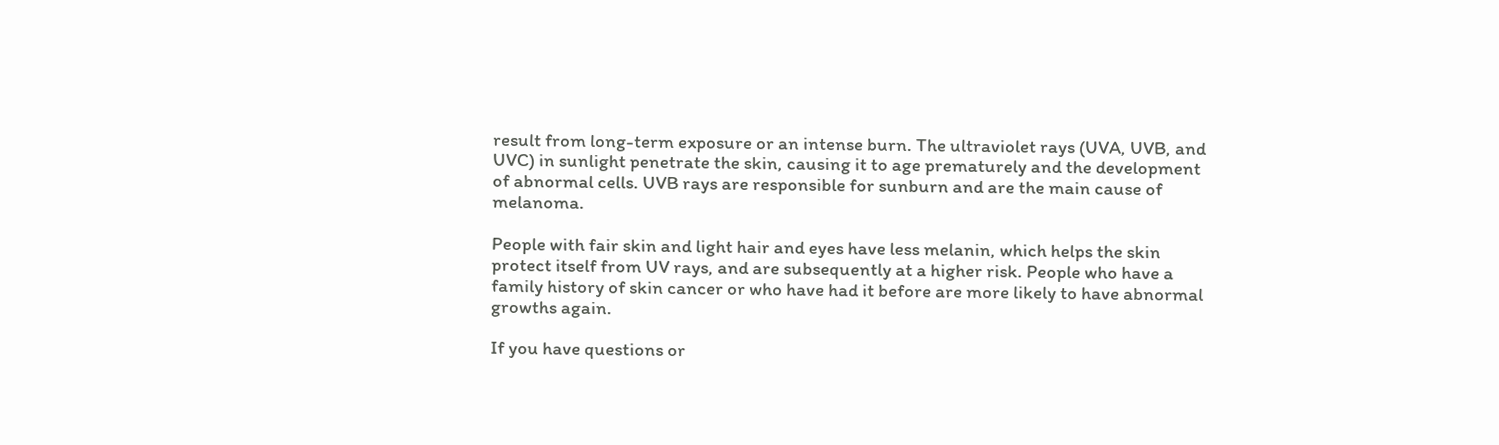result from long-term exposure or an intense burn. The ultraviolet rays (UVA, UVB, and UVC) in sunlight penetrate the skin, causing it to age prematurely and the development of abnormal cells. UVB rays are responsible for sunburn and are the main cause of melanoma.

People with fair skin and light hair and eyes have less melanin, which helps the skin protect itself from UV rays, and are subsequently at a higher risk. People who have a family history of skin cancer or who have had it before are more likely to have abnormal growths again.

If you have questions or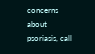concerns about psoriasis, call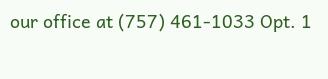our office at (757) 461-1033 Opt. 1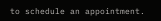to schedule an appointment.